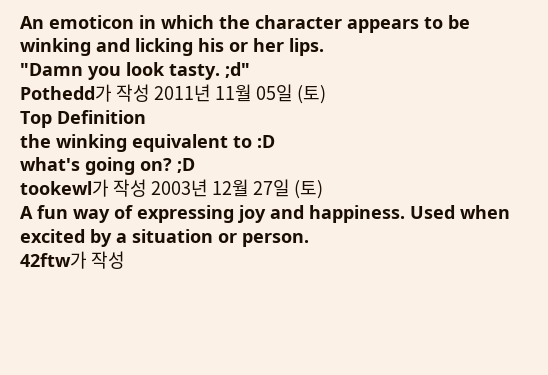An emoticon in which the character appears to be winking and licking his or her lips.
"Damn you look tasty. ;d"
Pothedd가 작성 2011년 11월 05일 (토)
Top Definition
the winking equivalent to :D
what's going on? ;D
tookewl가 작성 2003년 12월 27일 (토)
A fun way of expressing joy and happiness. Used when excited by a situation or person.
42ftw가 작성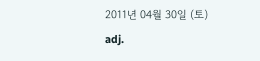2011년 04월 30일 (토)
adj.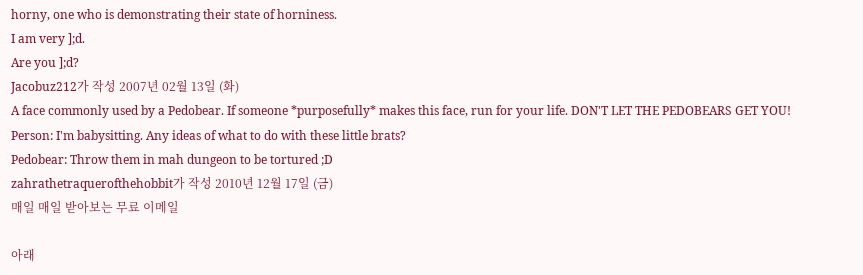horny, one who is demonstrating their state of horniness.
I am very ];d.
Are you ];d?
Jacobuz212가 작성 2007년 02월 13일 (화)
A face commonly used by a Pedobear. If someone *purposefully* makes this face, run for your life. DON'T LET THE PEDOBEARS GET YOU!
Person: I'm babysitting. Any ideas of what to do with these little brats?
Pedobear: Throw them in mah dungeon to be tortured ;D
zahrathetraquerofthehobbit가 작성 2010년 12월 17일 (금)
매일 매일 받아보는 무료 이메일

아래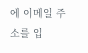에 이메일 주소를 입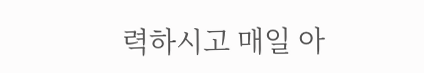력하시고 매일 아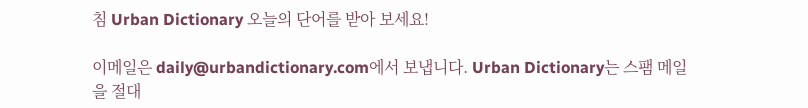침 Urban Dictionary 오늘의 단어를 받아 보세요!

이메일은 daily@urbandictionary.com에서 보냅니다. Urban Dictionary는 스팸 메일을 절대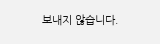보내지 않습니다.